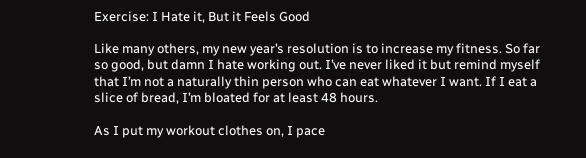Exercise: I Hate it, But it Feels Good

Like many others, my new year’s resolution is to increase my fitness. So far so good, but damn I hate working out. I’ve never liked it but remind myself that I’m not a naturally thin person who can eat whatever I want. If I eat a slice of bread, I’m bloated for at least 48 hours.

As I put my workout clothes on, I pace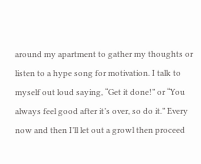around my apartment to gather my thoughts or listen to a hype song for motivation. I talk to myself out loud saying, “Get it done!” or “You always feel good after it’s over, so do it.” Every now and then I’ll let out a growl then proceed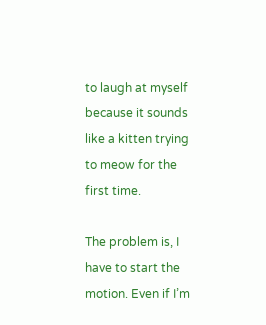to laugh at myself because it sounds like a kitten trying to meow for the first time.

The problem is, I have to start the motion. Even if I’m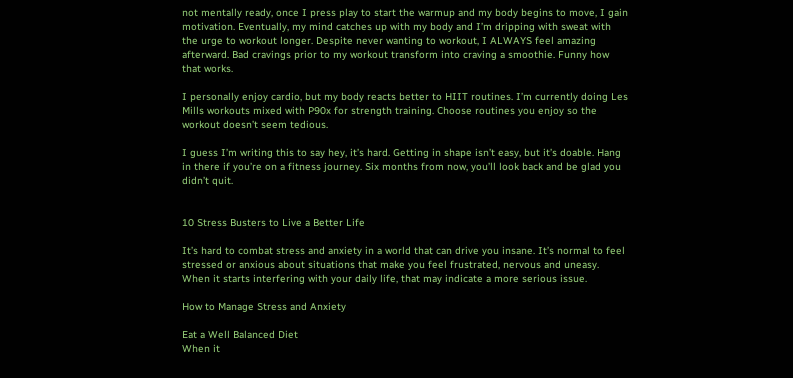not mentally ready, once I press play to start the warmup and my body begins to move, I gain motivation. Eventually, my mind catches up with my body and I’m dripping with sweat with the urge to workout longer. Despite never wanting to workout, I ALWAYS feel amazing afterward. Bad cravings prior to my workout transform into craving a smoothie. Funny how that works.

I personally enjoy cardio, but my body reacts better to HIIT routines. I’m currently doing Les Mills workouts mixed with P90x for strength training. Choose routines you enjoy so the workout doesn’t seem tedious.

I guess I’m writing this to say hey, it’s hard. Getting in shape isn’t easy, but it’s doable. Hang in there if you’re on a fitness journey. Six months from now, you’ll look back and be glad you didn’t quit.


10 Stress Busters to Live a Better Life

It’s hard to combat stress and anxiety in a world that can drive you insane. It’s normal to feel stressed or anxious about situations that make you feel frustrated, nervous and uneasy. When it starts interfering with your daily life, that may indicate a more serious issue.

How to Manage Stress and Anxiety

Eat a Well Balanced Diet
When it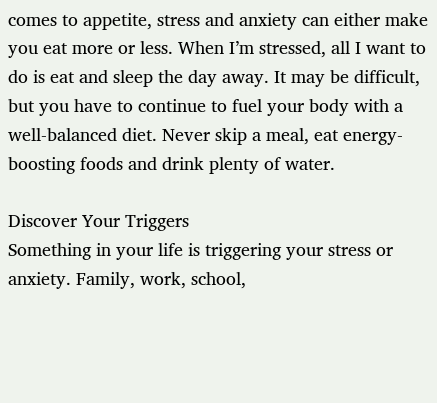comes to appetite, stress and anxiety can either make you eat more or less. When I’m stressed, all I want to do is eat and sleep the day away. It may be difficult, but you have to continue to fuel your body with a well-balanced diet. Never skip a meal, eat energy-boosting foods and drink plenty of water.

Discover Your Triggers
Something in your life is triggering your stress or anxiety. Family, work, school,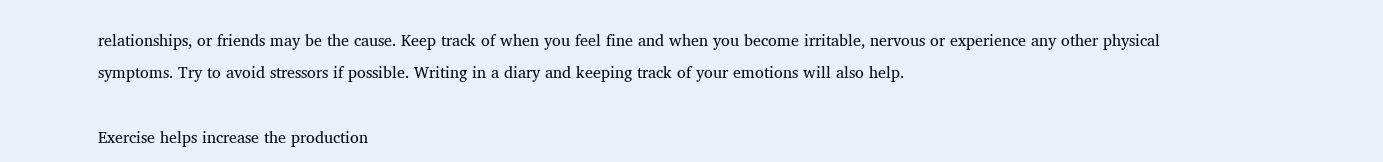relationships, or friends may be the cause. Keep track of when you feel fine and when you become irritable, nervous or experience any other physical symptoms. Try to avoid stressors if possible. Writing in a diary and keeping track of your emotions will also help.

Exercise helps increase the production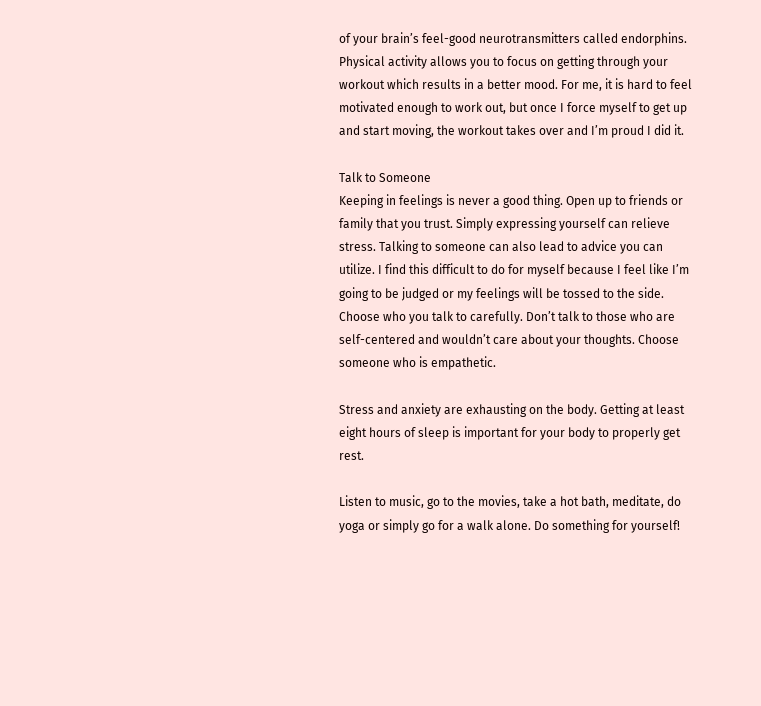of your brain’s feel-good neurotransmitters called endorphins. Physical activity allows you to focus on getting through your workout which results in a better mood. For me, it is hard to feel motivated enough to work out, but once I force myself to get up and start moving, the workout takes over and I’m proud I did it.

Talk to Someone
Keeping in feelings is never a good thing. Open up to friends or family that you trust. Simply expressing yourself can relieve stress. Talking to someone can also lead to advice you can utilize. I find this difficult to do for myself because I feel like I’m going to be judged or my feelings will be tossed to the side. Choose who you talk to carefully. Don’t talk to those who are self-centered and wouldn’t care about your thoughts. Choose someone who is empathetic.

Stress and anxiety are exhausting on the body. Getting at least eight hours of sleep is important for your body to properly get rest.

Listen to music, go to the movies, take a hot bath, meditate, do yoga or simply go for a walk alone. Do something for yourself!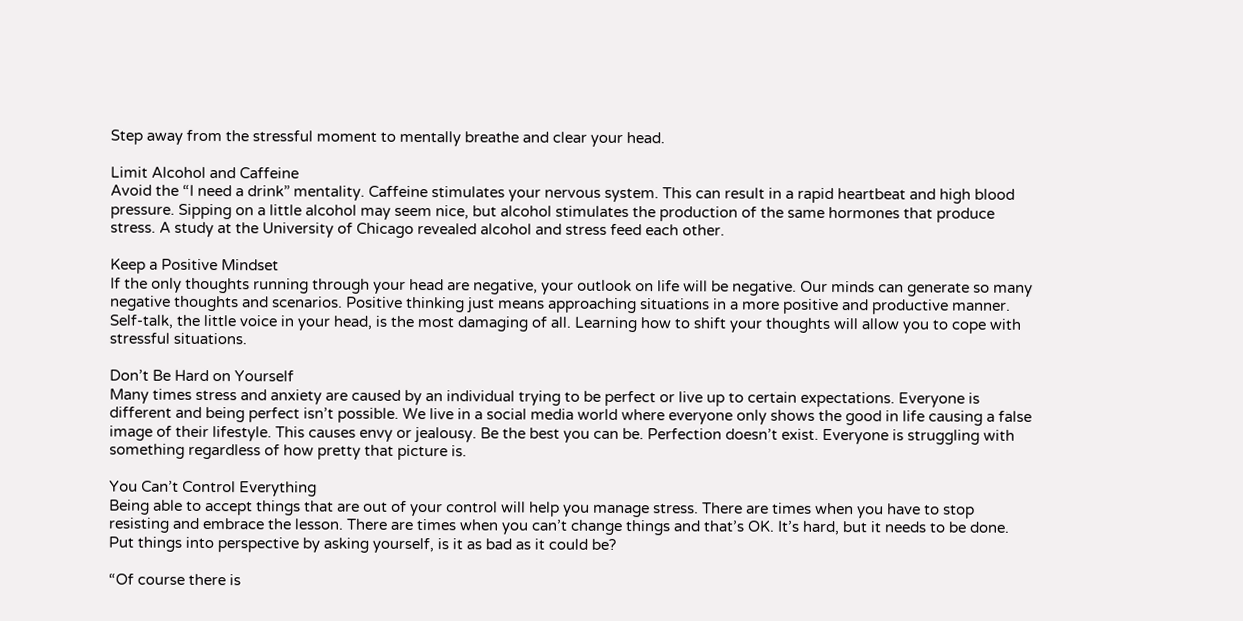Step away from the stressful moment to mentally breathe and clear your head.

Limit Alcohol and Caffeine
Avoid the “I need a drink” mentality. Caffeine stimulates your nervous system. This can result in a rapid heartbeat and high blood pressure. Sipping on a little alcohol may seem nice, but alcohol stimulates the production of the same hormones that produce stress. A study at the University of Chicago revealed alcohol and stress feed each other.

Keep a Positive Mindset
If the only thoughts running through your head are negative, your outlook on life will be negative. Our minds can generate so many negative thoughts and scenarios. Positive thinking just means approaching situations in a more positive and productive manner. Self-talk, the little voice in your head, is the most damaging of all. Learning how to shift your thoughts will allow you to cope with stressful situations.

Don’t Be Hard on Yourself
Many times stress and anxiety are caused by an individual trying to be perfect or live up to certain expectations. Everyone is different and being perfect isn’t possible. We live in a social media world where everyone only shows the good in life causing a false image of their lifestyle. This causes envy or jealousy. Be the best you can be. Perfection doesn’t exist. Everyone is struggling with something regardless of how pretty that picture is.

You Can’t Control Everything
Being able to accept things that are out of your control will help you manage stress. There are times when you have to stop resisting and embrace the lesson. There are times when you can’t change things and that’s OK. It’s hard, but it needs to be done. Put things into perspective by asking yourself, is it as bad as it could be?

“Of course there is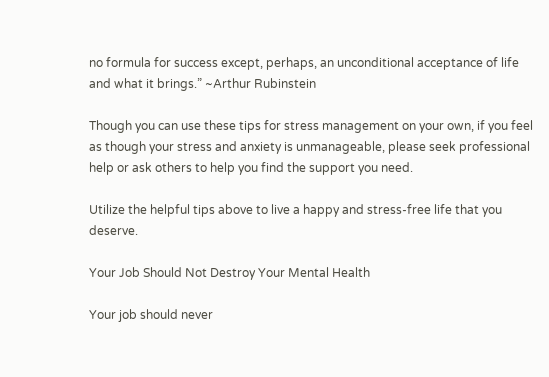no formula for success except, perhaps, an unconditional acceptance of life and what it brings.” ~Arthur Rubinstein

Though you can use these tips for stress management on your own, if you feel as though your stress and anxiety is unmanageable, please seek professional help or ask others to help you find the support you need.

Utilize the helpful tips above to live a happy and stress-free life that you deserve.

Your Job Should Not Destroy Your Mental Health

Your job should never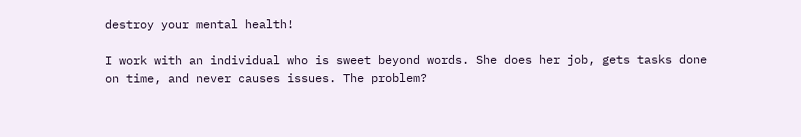destroy your mental health!

I work with an individual who is sweet beyond words. She does her job, gets tasks done on time, and never causes issues. The problem?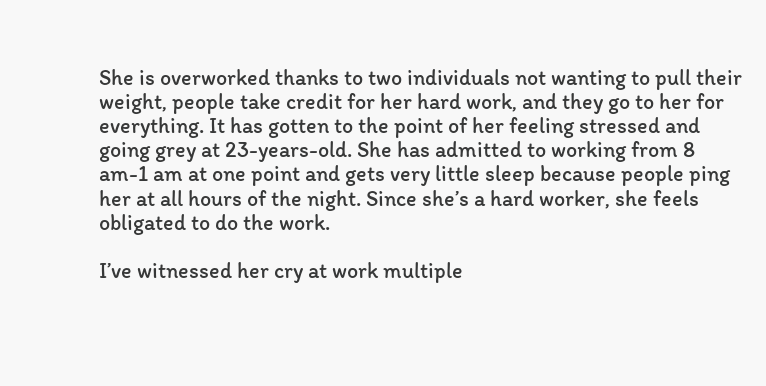She is overworked thanks to two individuals not wanting to pull their weight, people take credit for her hard work, and they go to her for everything. It has gotten to the point of her feeling stressed and going grey at 23-years-old. She has admitted to working from 8 am-1 am at one point and gets very little sleep because people ping her at all hours of the night. Since she’s a hard worker, she feels obligated to do the work.

I’ve witnessed her cry at work multiple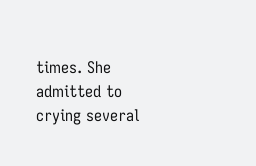times. She admitted to crying several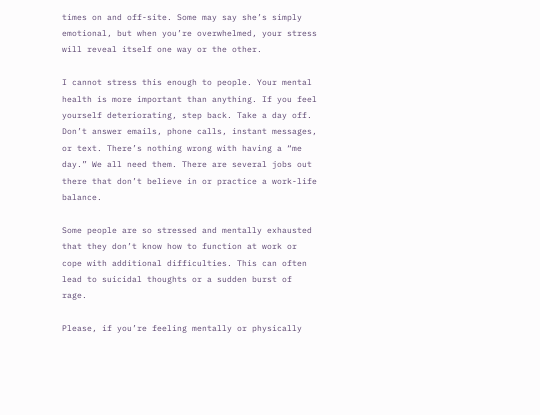times on and off-site. Some may say she’s simply emotional, but when you’re overwhelmed, your stress will reveal itself one way or the other.

I cannot stress this enough to people. Your mental health is more important than anything. If you feel yourself deteriorating, step back. Take a day off. Don’t answer emails, phone calls, instant messages, or text. There’s nothing wrong with having a “me day.” We all need them. There are several jobs out there that don’t believe in or practice a work-life balance.

Some people are so stressed and mentally exhausted that they don’t know how to function at work or cope with additional difficulties. This can often lead to suicidal thoughts or a sudden burst of rage.

Please, if you’re feeling mentally or physically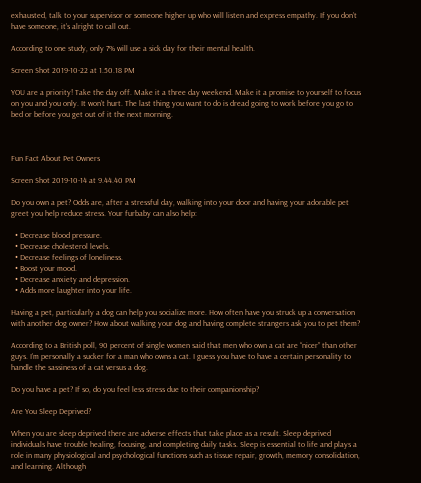exhausted, talk to your supervisor or someone higher up who will listen and express empathy. If you don’t have someone, it’s alright to call out.

According to one study, only 7% will use a sick day for their mental health.

Screen Shot 2019-10-22 at 1.50.18 PM

YOU are a priority! Take the day off. Make it a three day weekend. Make it a promise to yourself to focus on you and you only. It won’t hurt. The last thing you want to do is dread going to work before you go to bed or before you get out of it the next morning.



Fun Fact About Pet Owners

Screen Shot 2019-10-14 at 9.44.40 PM

Do you own a pet? Odds are, after a stressful day, walking into your door and having your adorable pet greet you help reduce stress. Your furbaby can also help:

  • Decrease blood pressure.
  • Decrease cholesterol levels.
  • Decrease feelings of loneliness.
  • Boost your mood.
  • Decrease anxiety and depression.
  • Adds more laughter into your life.

Having a pet, particularly a dog can help you socialize more. How often have you struck up a conversation with another dog owner? How about walking your dog and having complete strangers ask you to pet them?

According to a British poll, 90 percent of single women said that men who own a cat are “nicer” than other guys. I’m personally a sucker for a man who owns a cat. I guess you have to have a certain personality to handle the sassiness of a cat versus a dog.

Do you have a pet? If so, do you feel less stress due to their companionship?

Are You Sleep Deprived?

When you are sleep deprived there are adverse effects that take place as a result. Sleep deprived individuals have trouble healing, focusing, and completing daily tasks. Sleep is essential to life and plays a role in many physiological and psychological functions such as tissue repair, growth, memory consolidation, and learning. Although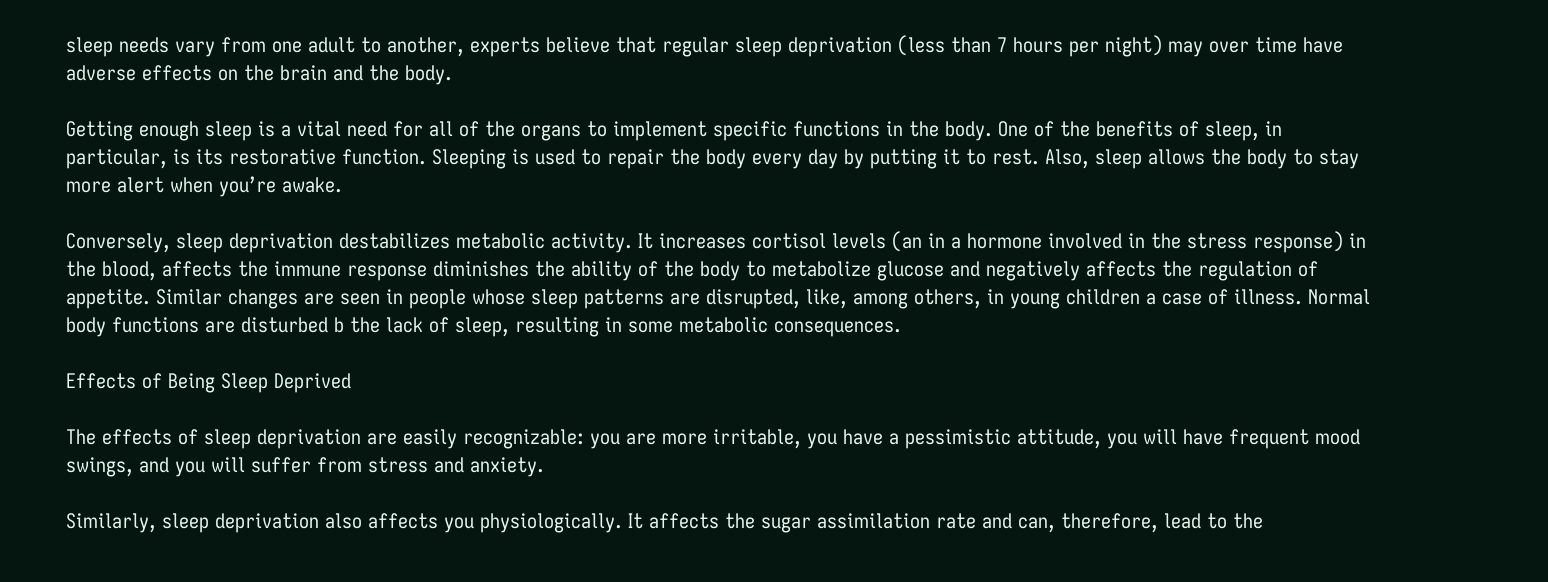sleep needs vary from one adult to another, experts believe that regular sleep deprivation (less than 7 hours per night) may over time have adverse effects on the brain and the body.

Getting enough sleep is a vital need for all of the organs to implement specific functions in the body. One of the benefits of sleep, in particular, is its restorative function. Sleeping is used to repair the body every day by putting it to rest. Also, sleep allows the body to stay more alert when you’re awake.

Conversely, sleep deprivation destabilizes metabolic activity. It increases cortisol levels (an in a hormone involved in the stress response) in the blood, affects the immune response diminishes the ability of the body to metabolize glucose and negatively affects the regulation of appetite. Similar changes are seen in people whose sleep patterns are disrupted, like, among others, in young children a case of illness. Normal body functions are disturbed b the lack of sleep, resulting in some metabolic consequences.

Effects of Being Sleep Deprived

The effects of sleep deprivation are easily recognizable: you are more irritable, you have a pessimistic attitude, you will have frequent mood swings, and you will suffer from stress and anxiety.

Similarly, sleep deprivation also affects you physiologically. It affects the sugar assimilation rate and can, therefore, lead to the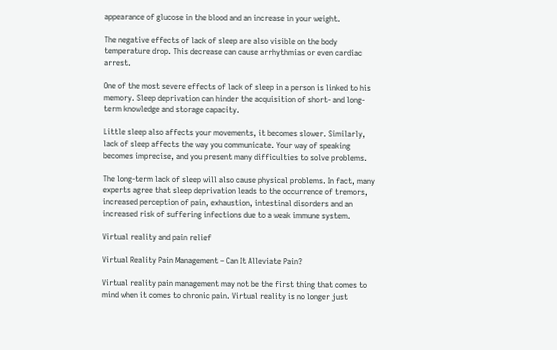appearance of glucose in the blood and an increase in your weight.

The negative effects of lack of sleep are also visible on the body temperature drop. This decrease can cause arrhythmias or even cardiac arrest.

One of the most severe effects of lack of sleep in a person is linked to his memory. Sleep deprivation can hinder the acquisition of short- and long-term knowledge and storage capacity.

Little sleep also affects your movements, it becomes slower. Similarly, lack of sleep affects the way you communicate. Your way of speaking becomes imprecise, and you present many difficulties to solve problems.

The long-term lack of sleep will also cause physical problems. In fact, many experts agree that sleep deprivation leads to the occurrence of tremors, increased perception of pain, exhaustion, intestinal disorders and an increased risk of suffering infections due to a weak immune system.

Virtual reality and pain relief

Virtual Reality Pain Management – Can It Alleviate Pain?

Virtual reality pain management may not be the first thing that comes to mind when it comes to chronic pain. Virtual reality is no longer just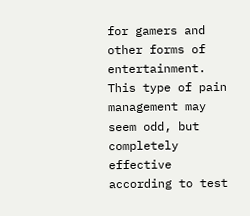for gamers and other forms of entertainment. This type of pain management may seem odd, but completely effective according to test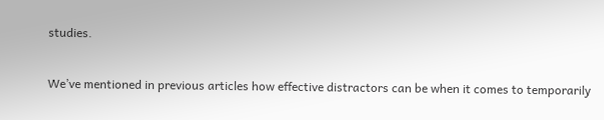studies.

We’ve mentioned in previous articles how effective distractors can be when it comes to temporarily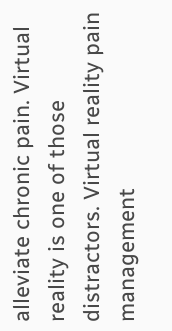alleviate chronic pain. Virtual reality is one of those distractors. Virtual reality pain management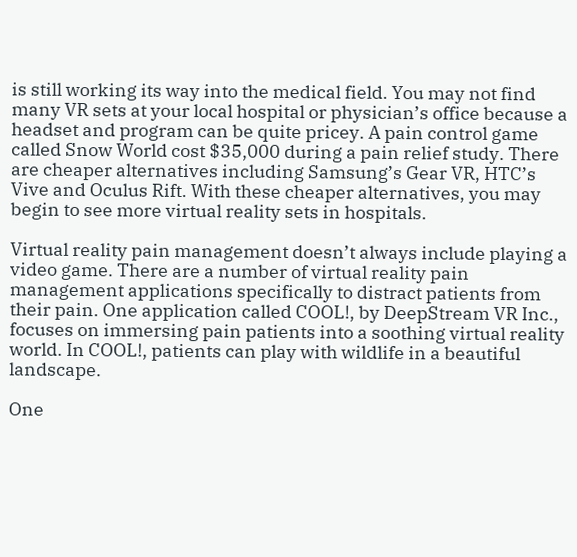is still working its way into the medical field. You may not find many VR sets at your local hospital or physician’s office because a headset and program can be quite pricey. A pain control game called Snow World cost $35,000 during a pain relief study. There are cheaper alternatives including Samsung’s Gear VR, HTC’s Vive and Oculus Rift. With these cheaper alternatives, you may begin to see more virtual reality sets in hospitals.

Virtual reality pain management doesn’t always include playing a video game. There are a number of virtual reality pain management applications specifically to distract patients from their pain. One application called COOL!, by DeepStream VR Inc., focuses on immersing pain patients into a soothing virtual reality world. In COOL!, patients can play with wildlife in a beautiful landscape.

One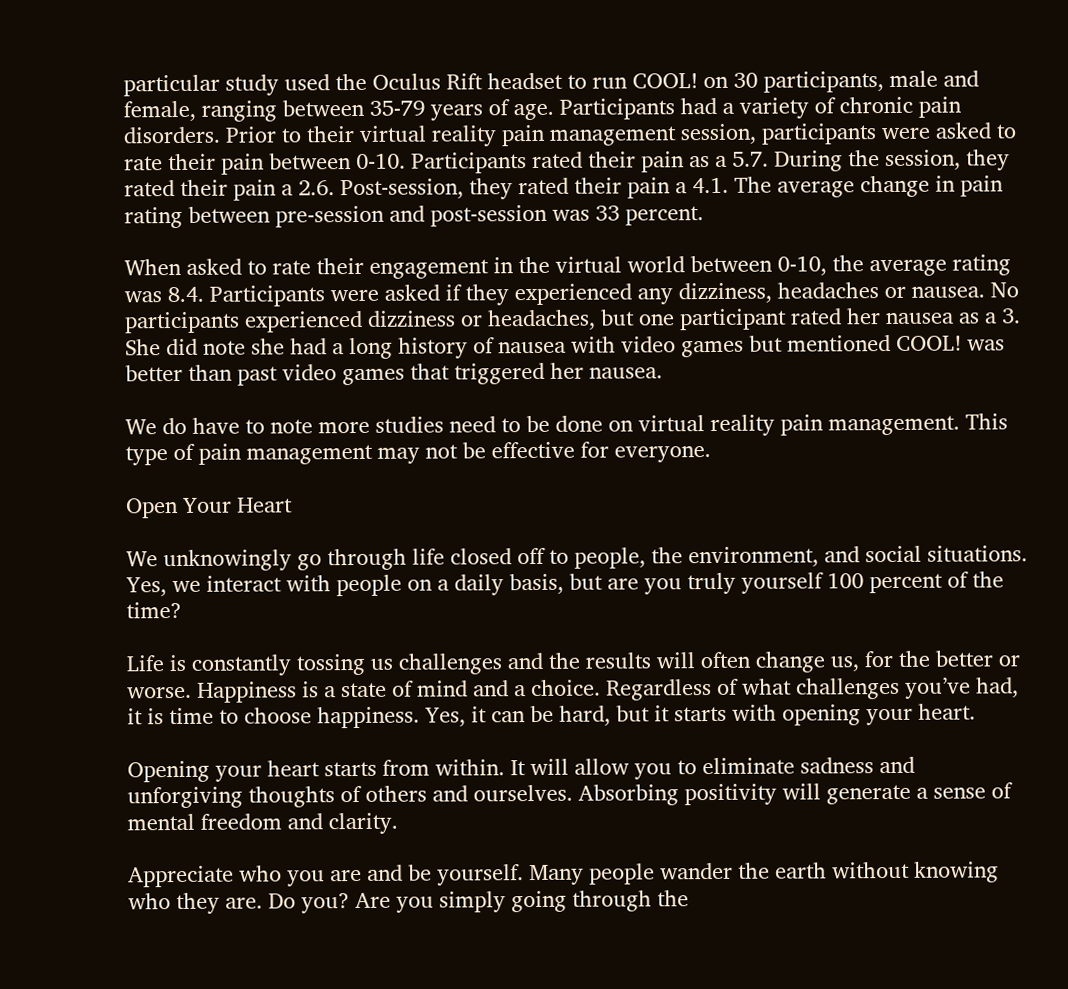particular study used the Oculus Rift headset to run COOL! on 30 participants, male and female, ranging between 35-79 years of age. Participants had a variety of chronic pain disorders. Prior to their virtual reality pain management session, participants were asked to rate their pain between 0-10. Participants rated their pain as a 5.7. During the session, they rated their pain a 2.6. Post-session, they rated their pain a 4.1. The average change in pain rating between pre-session and post-session was 33 percent.

When asked to rate their engagement in the virtual world between 0-10, the average rating was 8.4. Participants were asked if they experienced any dizziness, headaches or nausea. No participants experienced dizziness or headaches, but one participant rated her nausea as a 3. She did note she had a long history of nausea with video games but mentioned COOL! was better than past video games that triggered her nausea.

We do have to note more studies need to be done on virtual reality pain management. This type of pain management may not be effective for everyone.

Open Your Heart

We unknowingly go through life closed off to people, the environment, and social situations. Yes, we interact with people on a daily basis, but are you truly yourself 100 percent of the time?

Life is constantly tossing us challenges and the results will often change us, for the better or worse. Happiness is a state of mind and a choice. Regardless of what challenges you’ve had, it is time to choose happiness. Yes, it can be hard, but it starts with opening your heart.

Opening your heart starts from within. It will allow you to eliminate sadness and unforgiving thoughts of others and ourselves. Absorbing positivity will generate a sense of mental freedom and clarity.

Appreciate who you are and be yourself. Many people wander the earth without knowing who they are. Do you? Are you simply going through the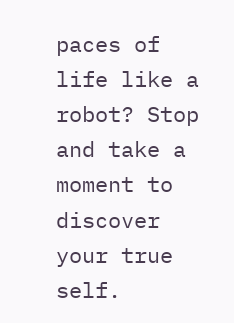paces of life like a robot? Stop and take a moment to discover your true self.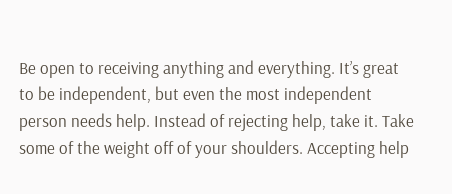Be open to receiving anything and everything. It’s great to be independent, but even the most independent person needs help. Instead of rejecting help, take it. Take some of the weight off of your shoulders. Accepting help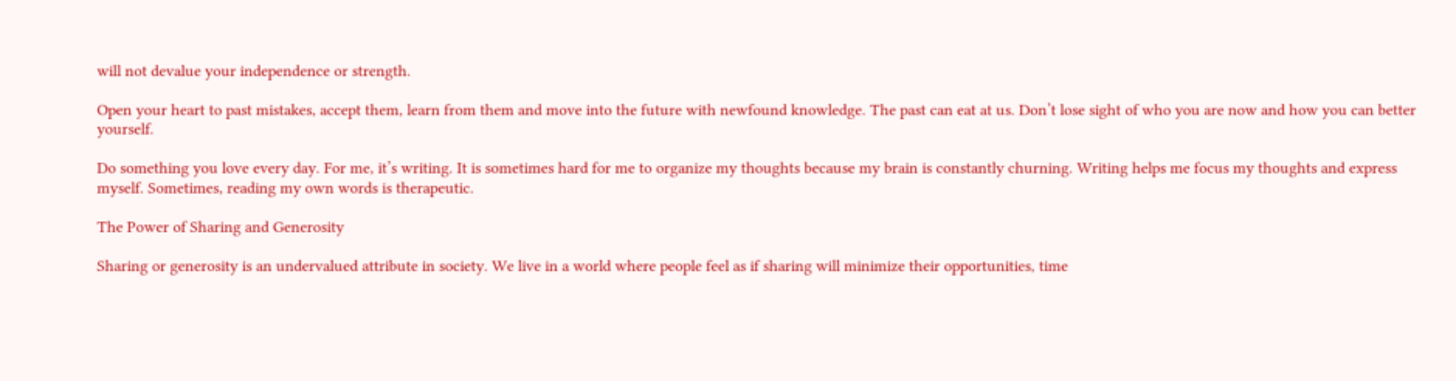will not devalue your independence or strength.

Open your heart to past mistakes, accept them, learn from them and move into the future with newfound knowledge. The past can eat at us. Don’t lose sight of who you are now and how you can better yourself.

Do something you love every day. For me, it’s writing. It is sometimes hard for me to organize my thoughts because my brain is constantly churning. Writing helps me focus my thoughts and express myself. Sometimes, reading my own words is therapeutic.

The Power of Sharing and Generosity

Sharing or generosity is an undervalued attribute in society. We live in a world where people feel as if sharing will minimize their opportunities, time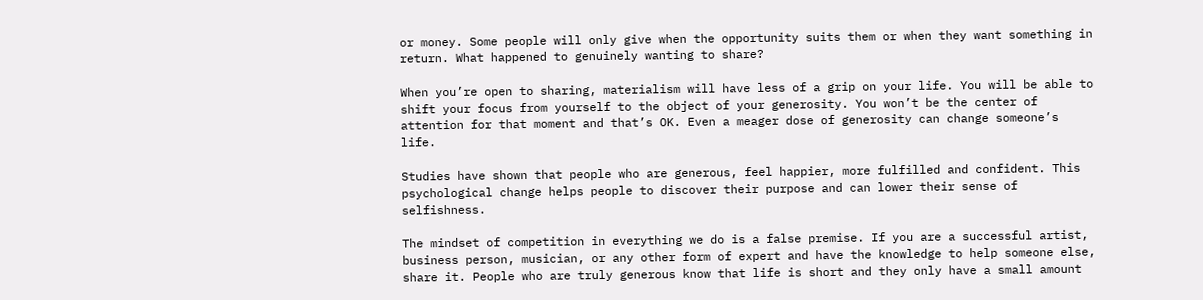or money. Some people will only give when the opportunity suits them or when they want something in return. What happened to genuinely wanting to share?

When you’re open to sharing, materialism will have less of a grip on your life. You will be able to shift your focus from yourself to the object of your generosity. You won’t be the center of attention for that moment and that’s OK. Even a meager dose of generosity can change someone’s life.

Studies have shown that people who are generous, feel happier, more fulfilled and confident. This psychological change helps people to discover their purpose and can lower their sense of selfishness.

The mindset of competition in everything we do is a false premise. If you are a successful artist, business person, musician, or any other form of expert and have the knowledge to help someone else, share it. People who are truly generous know that life is short and they only have a small amount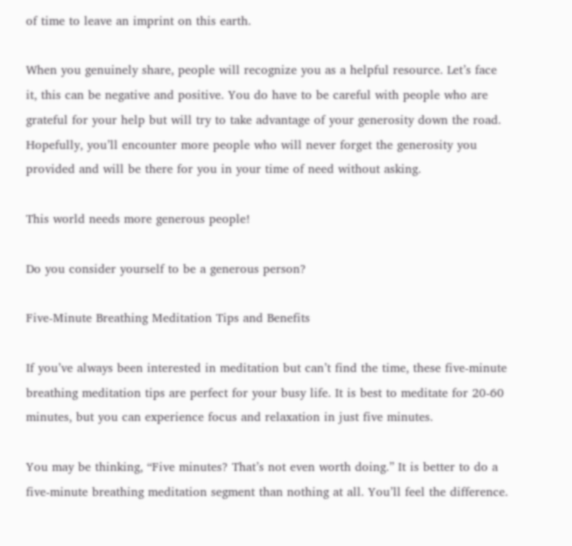of time to leave an imprint on this earth.

When you genuinely share, people will recognize you as a helpful resource. Let’s face it, this can be negative and positive. You do have to be careful with people who are grateful for your help but will try to take advantage of your generosity down the road. Hopefully, you’ll encounter more people who will never forget the generosity you provided and will be there for you in your time of need without asking.

This world needs more generous people!

Do you consider yourself to be a generous person?

Five-Minute Breathing Meditation Tips and Benefits

If you’ve always been interested in meditation but can’t find the time, these five-minute breathing meditation tips are perfect for your busy life. It is best to meditate for 20-60 minutes, but you can experience focus and relaxation in just five minutes.

You may be thinking, “Five minutes? That’s not even worth doing.” It is better to do a five-minute breathing meditation segment than nothing at all. You’ll feel the difference.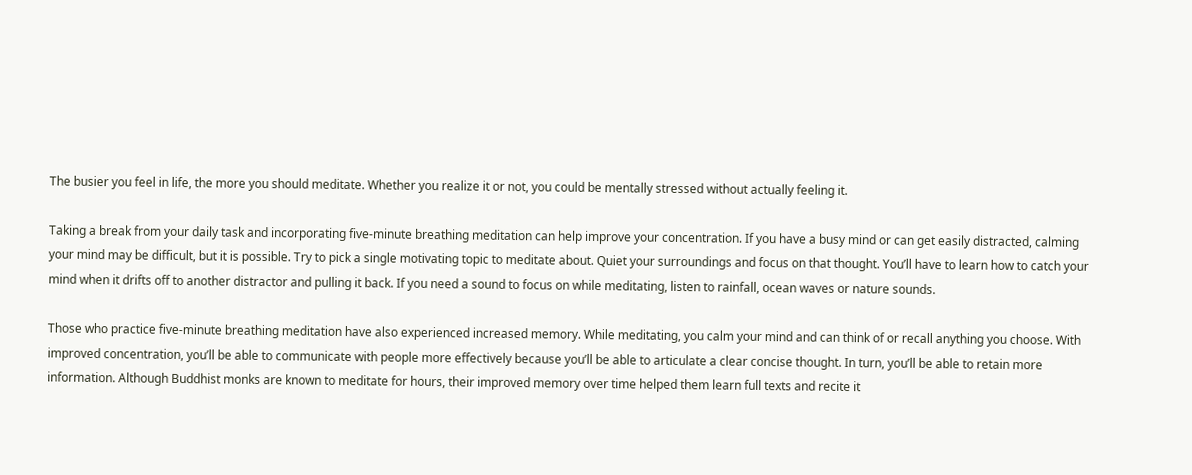The busier you feel in life, the more you should meditate. Whether you realize it or not, you could be mentally stressed without actually feeling it.

Taking a break from your daily task and incorporating five-minute breathing meditation can help improve your concentration. If you have a busy mind or can get easily distracted, calming your mind may be difficult, but it is possible. Try to pick a single motivating topic to meditate about. Quiet your surroundings and focus on that thought. You’ll have to learn how to catch your mind when it drifts off to another distractor and pulling it back. If you need a sound to focus on while meditating, listen to rainfall, ocean waves or nature sounds.

Those who practice five-minute breathing meditation have also experienced increased memory. While meditating, you calm your mind and can think of or recall anything you choose. With improved concentration, you’ll be able to communicate with people more effectively because you’ll be able to articulate a clear concise thought. In turn, you’ll be able to retain more information. Although Buddhist monks are known to meditate for hours, their improved memory over time helped them learn full texts and recite it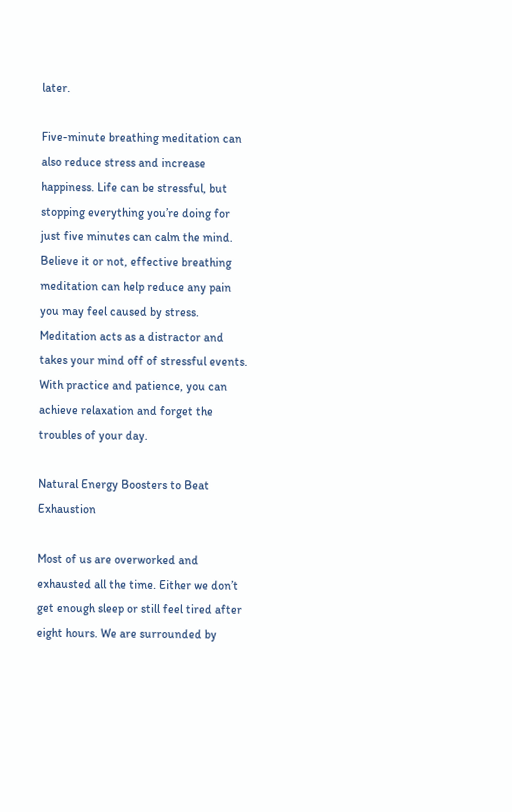later.

Five-minute breathing meditation can also reduce stress and increase happiness. Life can be stressful, but stopping everything you’re doing for just five minutes can calm the mind. Believe it or not, effective breathing meditation can help reduce any pain you may feel caused by stress. Meditation acts as a distractor and takes your mind off of stressful events. With practice and patience, you can achieve relaxation and forget the troubles of your day.

Natural Energy Boosters to Beat Exhaustion

Most of us are overworked and exhausted all the time. Either we don’t get enough sleep or still feel tired after eight hours. We are surrounded by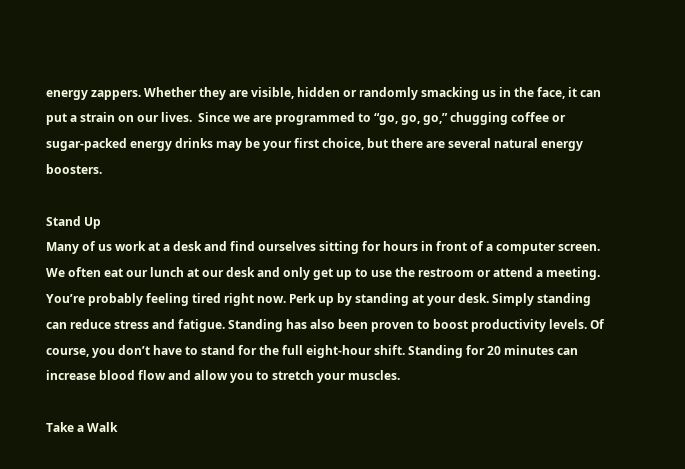energy zappers. Whether they are visible, hidden or randomly smacking us in the face, it can put a strain on our lives.  Since we are programmed to “go, go, go,” chugging coffee or sugar-packed energy drinks may be your first choice, but there are several natural energy boosters.

Stand Up
Many of us work at a desk and find ourselves sitting for hours in front of a computer screen. We often eat our lunch at our desk and only get up to use the restroom or attend a meeting. You’re probably feeling tired right now. Perk up by standing at your desk. Simply standing can reduce stress and fatigue. Standing has also been proven to boost productivity levels. Of course, you don’t have to stand for the full eight-hour shift. Standing for 20 minutes can increase blood flow and allow you to stretch your muscles.

Take a Walk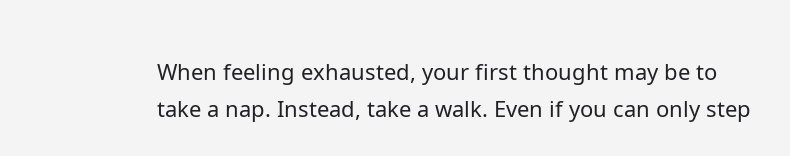When feeling exhausted, your first thought may be to take a nap. Instead, take a walk. Even if you can only step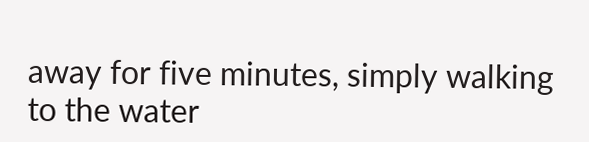away for five minutes, simply walking to the water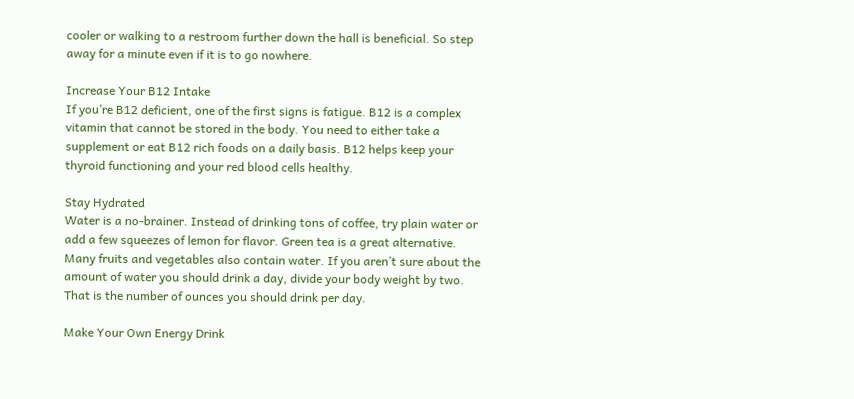cooler or walking to a restroom further down the hall is beneficial. So step away for a minute even if it is to go nowhere.

Increase Your B12 Intake
If you’re B12 deficient, one of the first signs is fatigue. B12 is a complex vitamin that cannot be stored in the body. You need to either take a supplement or eat B12 rich foods on a daily basis. B12 helps keep your thyroid functioning and your red blood cells healthy.

Stay Hydrated
Water is a no-brainer. Instead of drinking tons of coffee, try plain water or add a few squeezes of lemon for flavor. Green tea is a great alternative. Many fruits and vegetables also contain water. If you aren’t sure about the amount of water you should drink a day, divide your body weight by two. That is the number of ounces you should drink per day.

Make Your Own Energy Drink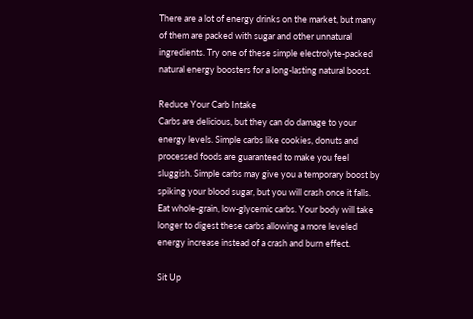There are a lot of energy drinks on the market, but many of them are packed with sugar and other unnatural ingredients. Try one of these simple electrolyte-packed natural energy boosters for a long-lasting natural boost.

Reduce Your Carb Intake
Carbs are delicious, but they can do damage to your energy levels. Simple carbs like cookies, donuts and processed foods are guaranteed to make you feel sluggish. Simple carbs may give you a temporary boost by spiking your blood sugar, but you will crash once it falls. Eat whole-grain, low-glycemic carbs. Your body will take longer to digest these carbs allowing a more leveled energy increase instead of a crash and burn effect.

Sit Up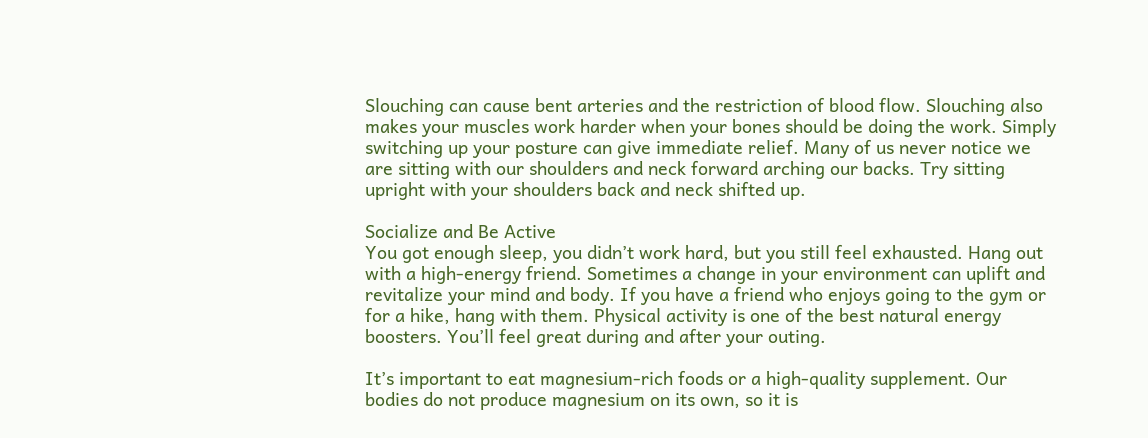Slouching can cause bent arteries and the restriction of blood flow. Slouching also makes your muscles work harder when your bones should be doing the work. Simply switching up your posture can give immediate relief. Many of us never notice we are sitting with our shoulders and neck forward arching our backs. Try sitting upright with your shoulders back and neck shifted up.

Socialize and Be Active
You got enough sleep, you didn’t work hard, but you still feel exhausted. Hang out with a high-energy friend. Sometimes a change in your environment can uplift and revitalize your mind and body. If you have a friend who enjoys going to the gym or for a hike, hang with them. Physical activity is one of the best natural energy boosters. You’ll feel great during and after your outing.

It’s important to eat magnesium-rich foods or a high-quality supplement. Our bodies do not produce magnesium on its own, so it is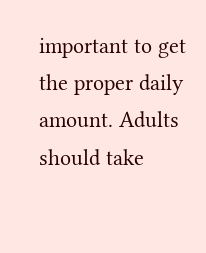important to get the proper daily amount. Adults should take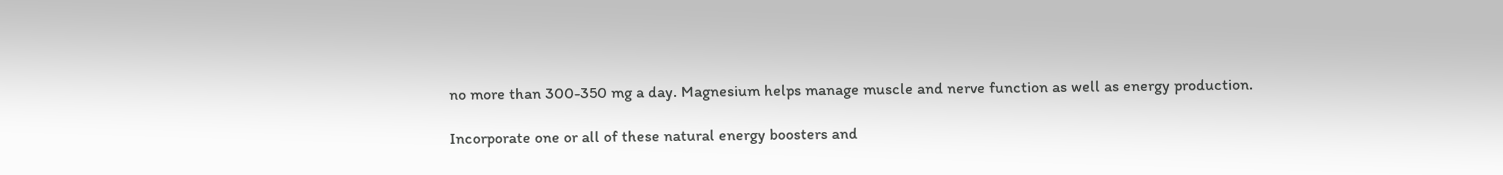no more than 300-350 mg a day. Magnesium helps manage muscle and nerve function as well as energy production.

Incorporate one or all of these natural energy boosters and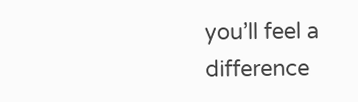you’ll feel a difference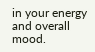in your energy and overall mood.